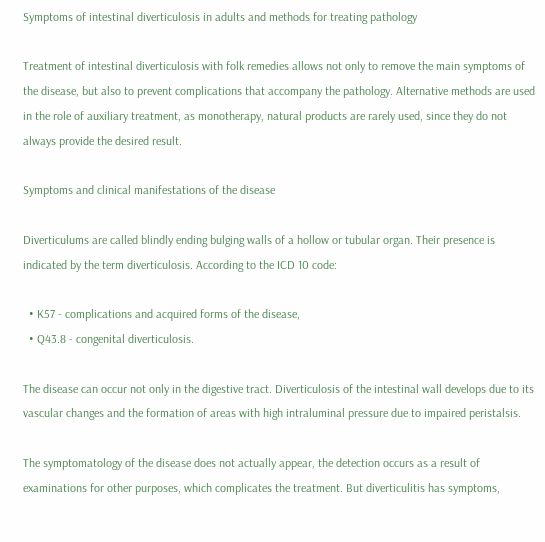Symptoms of intestinal diverticulosis in adults and methods for treating pathology

Treatment of intestinal diverticulosis with folk remedies allows not only to remove the main symptoms of the disease, but also to prevent complications that accompany the pathology. Alternative methods are used in the role of auxiliary treatment, as monotherapy, natural products are rarely used, since they do not always provide the desired result.

Symptoms and clinical manifestations of the disease

Diverticulums are called blindly ending bulging walls of a hollow or tubular organ. Their presence is indicated by the term diverticulosis. According to the ICD 10 code:

  • K57 - complications and acquired forms of the disease,
  • Q43.8 - congenital diverticulosis.

The disease can occur not only in the digestive tract. Diverticulosis of the intestinal wall develops due to its vascular changes and the formation of areas with high intraluminal pressure due to impaired peristalsis.

The symptomatology of the disease does not actually appear, the detection occurs as a result of examinations for other purposes, which complicates the treatment. But diverticulitis has symptoms,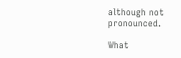although not pronounced.

What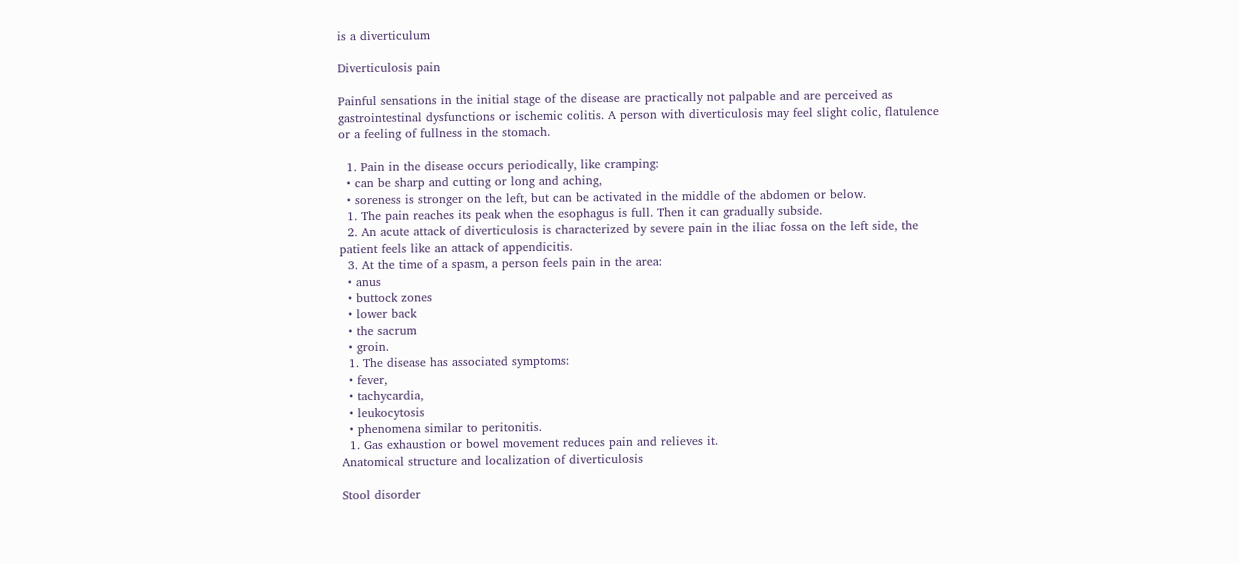is a diverticulum

Diverticulosis pain

Painful sensations in the initial stage of the disease are practically not palpable and are perceived as gastrointestinal dysfunctions or ischemic colitis. A person with diverticulosis may feel slight colic, flatulence or a feeling of fullness in the stomach.

  1. Pain in the disease occurs periodically, like cramping:
  • can be sharp and cutting or long and aching,
  • soreness is stronger on the left, but can be activated in the middle of the abdomen or below.
  1. The pain reaches its peak when the esophagus is full. Then it can gradually subside.
  2. An acute attack of diverticulosis is characterized by severe pain in the iliac fossa on the left side, the patient feels like an attack of appendicitis.
  3. At the time of a spasm, a person feels pain in the area:
  • anus
  • buttock zones
  • lower back
  • the sacrum
  • groin.
  1. The disease has associated symptoms:
  • fever,
  • tachycardia,
  • leukocytosis
  • phenomena similar to peritonitis.
  1. Gas exhaustion or bowel movement reduces pain and relieves it.
Anatomical structure and localization of diverticulosis

Stool disorder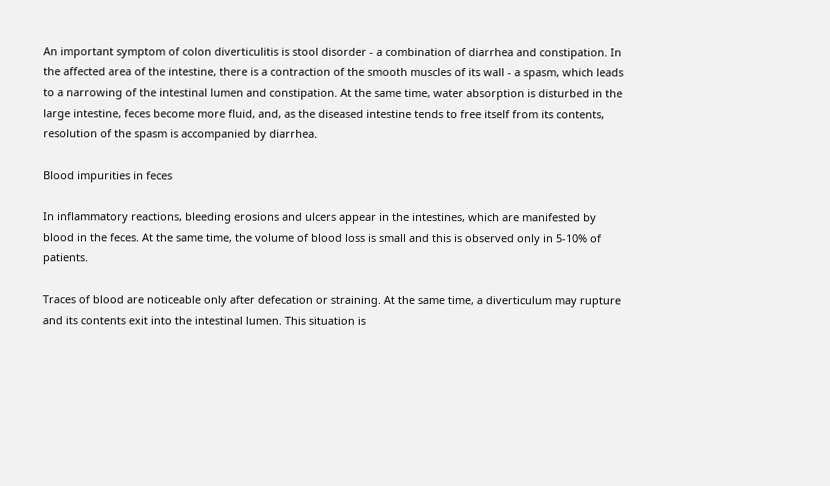An important symptom of colon diverticulitis is stool disorder - a combination of diarrhea and constipation. In the affected area of the intestine, there is a contraction of the smooth muscles of its wall - a spasm, which leads to a narrowing of the intestinal lumen and constipation. At the same time, water absorption is disturbed in the large intestine, feces become more fluid, and, as the diseased intestine tends to free itself from its contents, resolution of the spasm is accompanied by diarrhea.

Blood impurities in feces

In inflammatory reactions, bleeding erosions and ulcers appear in the intestines, which are manifested by blood in the feces. At the same time, the volume of blood loss is small and this is observed only in 5-10% of patients.

Traces of blood are noticeable only after defecation or straining. At the same time, a diverticulum may rupture and its contents exit into the intestinal lumen. This situation is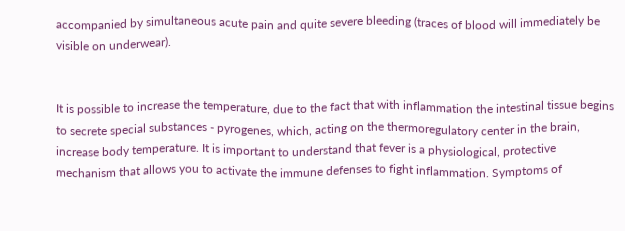accompanied by simultaneous acute pain and quite severe bleeding (traces of blood will immediately be visible on underwear).


It is possible to increase the temperature, due to the fact that with inflammation the intestinal tissue begins to secrete special substances - pyrogenes, which, acting on the thermoregulatory center in the brain, increase body temperature. It is important to understand that fever is a physiological, protective mechanism that allows you to activate the immune defenses to fight inflammation. Symptoms of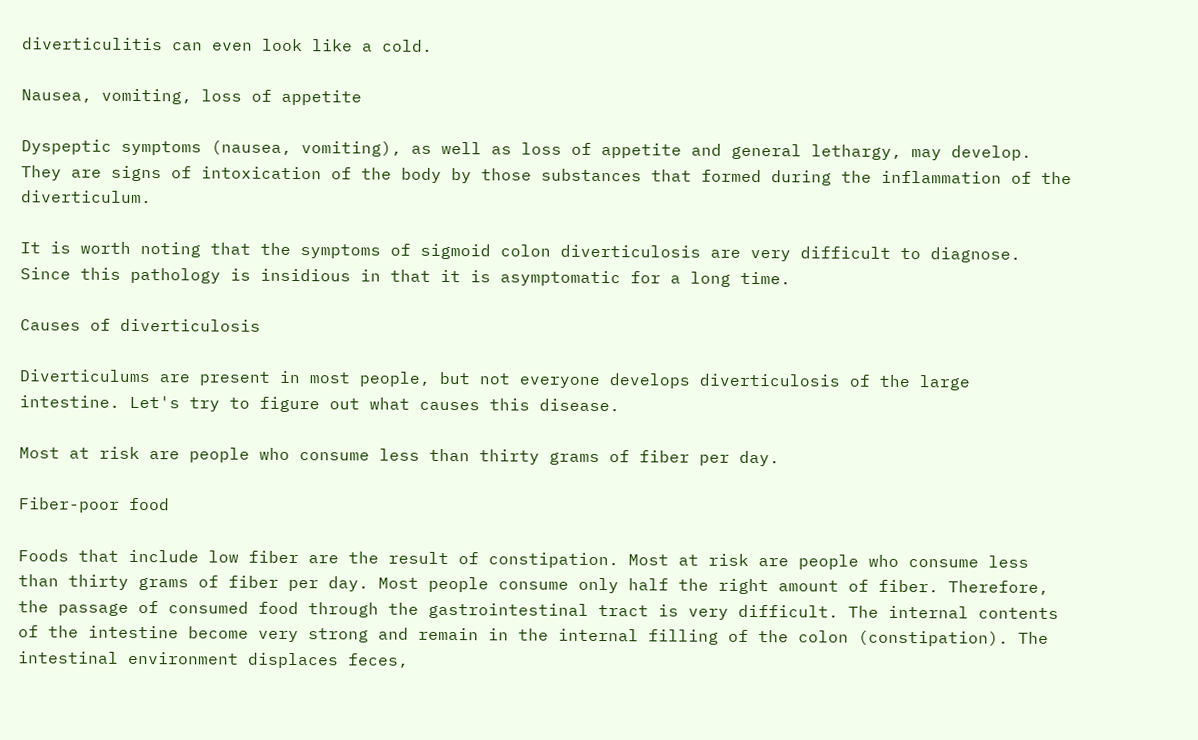diverticulitis can even look like a cold.

Nausea, vomiting, loss of appetite

Dyspeptic symptoms (nausea, vomiting), as well as loss of appetite and general lethargy, may develop. They are signs of intoxication of the body by those substances that formed during the inflammation of the diverticulum.

It is worth noting that the symptoms of sigmoid colon diverticulosis are very difficult to diagnose. Since this pathology is insidious in that it is asymptomatic for a long time.

Causes of diverticulosis

Diverticulums are present in most people, but not everyone develops diverticulosis of the large intestine. Let's try to figure out what causes this disease.

Most at risk are people who consume less than thirty grams of fiber per day.

Fiber-poor food

Foods that include low fiber are the result of constipation. Most at risk are people who consume less than thirty grams of fiber per day. Most people consume only half the right amount of fiber. Therefore, the passage of consumed food through the gastrointestinal tract is very difficult. The internal contents of the intestine become very strong and remain in the internal filling of the colon (constipation). The intestinal environment displaces feces,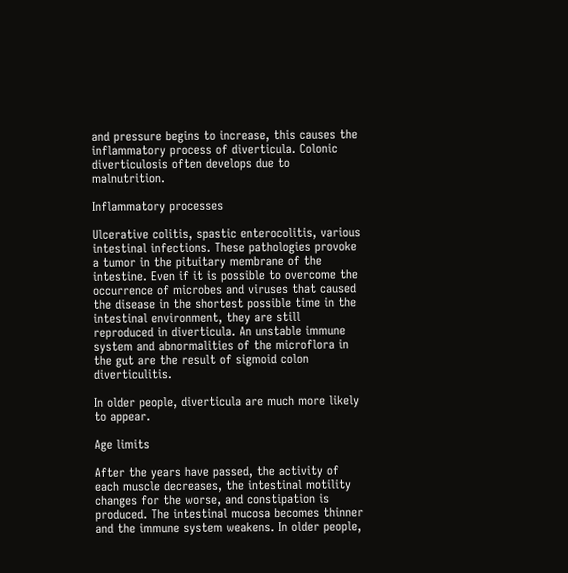and pressure begins to increase, this causes the inflammatory process of diverticula. Colonic diverticulosis often develops due to malnutrition.

Inflammatory processes

Ulcerative colitis, spastic enterocolitis, various intestinal infections. These pathologies provoke a tumor in the pituitary membrane of the intestine. Even if it is possible to overcome the occurrence of microbes and viruses that caused the disease in the shortest possible time in the intestinal environment, they are still reproduced in diverticula. An unstable immune system and abnormalities of the microflora in the gut are the result of sigmoid colon diverticulitis.

In older people, diverticula are much more likely to appear.

Age limits

After the years have passed, the activity of each muscle decreases, the intestinal motility changes for the worse, and constipation is produced. The intestinal mucosa becomes thinner and the immune system weakens. In older people,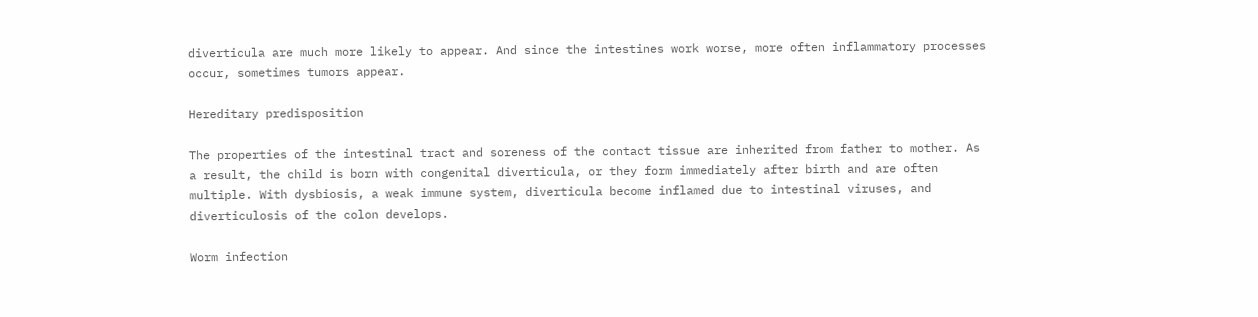diverticula are much more likely to appear. And since the intestines work worse, more often inflammatory processes occur, sometimes tumors appear.

Hereditary predisposition

The properties of the intestinal tract and soreness of the contact tissue are inherited from father to mother. As a result, the child is born with congenital diverticula, or they form immediately after birth and are often multiple. With dysbiosis, a weak immune system, diverticula become inflamed due to intestinal viruses, and diverticulosis of the colon develops.

Worm infection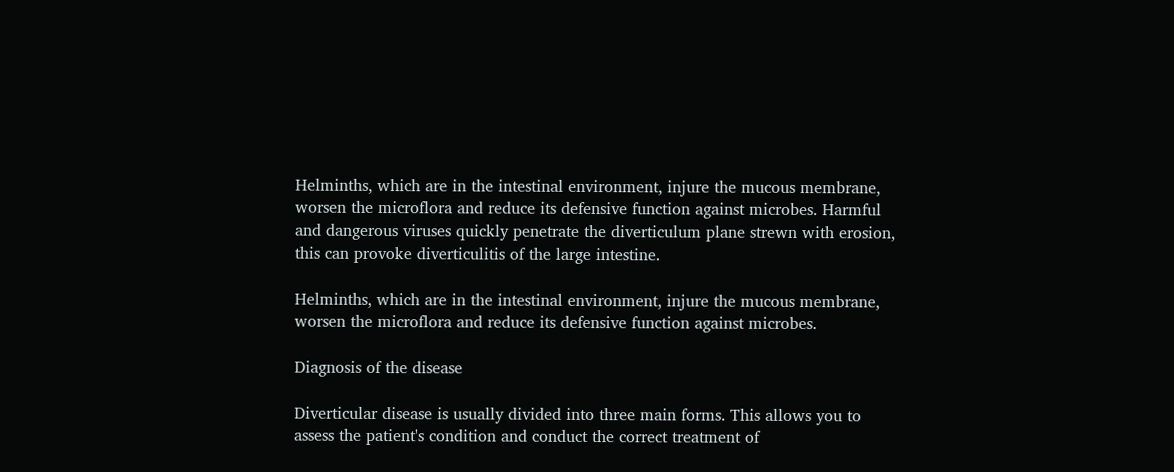Helminths, which are in the intestinal environment, injure the mucous membrane, worsen the microflora and reduce its defensive function against microbes. Harmful and dangerous viruses quickly penetrate the diverticulum plane strewn with erosion, this can provoke diverticulitis of the large intestine.

Helminths, which are in the intestinal environment, injure the mucous membrane, worsen the microflora and reduce its defensive function against microbes.

Diagnosis of the disease

Diverticular disease is usually divided into three main forms. This allows you to assess the patient's condition and conduct the correct treatment of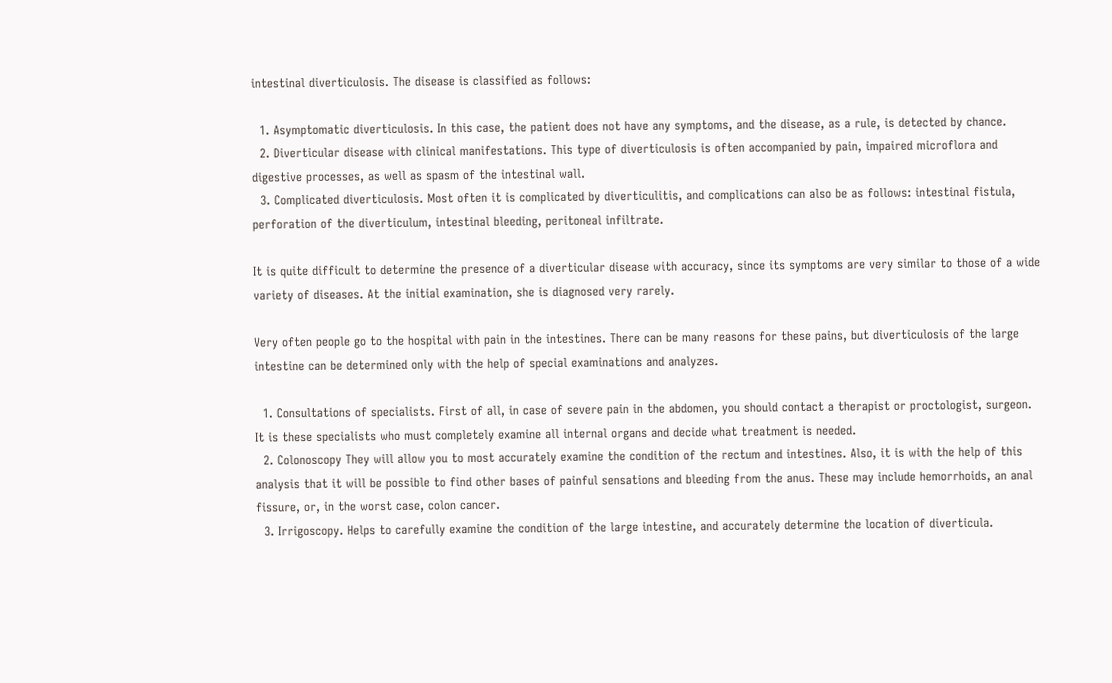intestinal diverticulosis. The disease is classified as follows:

  1. Asymptomatic diverticulosis. In this case, the patient does not have any symptoms, and the disease, as a rule, is detected by chance.
  2. Diverticular disease with clinical manifestations. This type of diverticulosis is often accompanied by pain, impaired microflora and digestive processes, as well as spasm of the intestinal wall.
  3. Complicated diverticulosis. Most often it is complicated by diverticulitis, and complications can also be as follows: intestinal fistula, perforation of the diverticulum, intestinal bleeding, peritoneal infiltrate.

It is quite difficult to determine the presence of a diverticular disease with accuracy, since its symptoms are very similar to those of a wide variety of diseases. At the initial examination, she is diagnosed very rarely.

Very often people go to the hospital with pain in the intestines. There can be many reasons for these pains, but diverticulosis of the large intestine can be determined only with the help of special examinations and analyzes.

  1. Consultations of specialists. First of all, in case of severe pain in the abdomen, you should contact a therapist or proctologist, surgeon. It is these specialists who must completely examine all internal organs and decide what treatment is needed.
  2. Colonoscopy They will allow you to most accurately examine the condition of the rectum and intestines. Also, it is with the help of this analysis that it will be possible to find other bases of painful sensations and bleeding from the anus. These may include hemorrhoids, an anal fissure, or, in the worst case, colon cancer.
  3. Irrigoscopy. Helps to carefully examine the condition of the large intestine, and accurately determine the location of diverticula.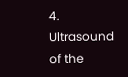4. Ultrasound of the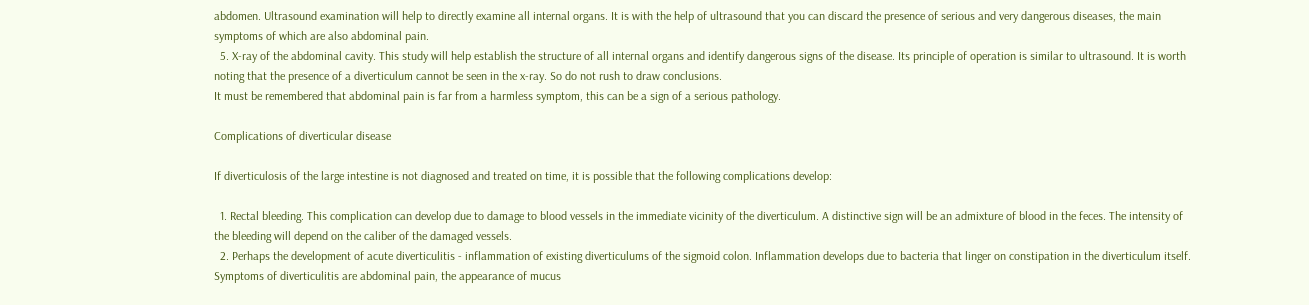abdomen. Ultrasound examination will help to directly examine all internal organs. It is with the help of ultrasound that you can discard the presence of serious and very dangerous diseases, the main symptoms of which are also abdominal pain.
  5. X-ray of the abdominal cavity. This study will help establish the structure of all internal organs and identify dangerous signs of the disease. Its principle of operation is similar to ultrasound. It is worth noting that the presence of a diverticulum cannot be seen in the x-ray. So do not rush to draw conclusions.
It must be remembered that abdominal pain is far from a harmless symptom, this can be a sign of a serious pathology.

Complications of diverticular disease

If diverticulosis of the large intestine is not diagnosed and treated on time, it is possible that the following complications develop:

  1. Rectal bleeding. This complication can develop due to damage to blood vessels in the immediate vicinity of the diverticulum. A distinctive sign will be an admixture of blood in the feces. The intensity of the bleeding will depend on the caliber of the damaged vessels.
  2. Perhaps the development of acute diverticulitis - inflammation of existing diverticulums of the sigmoid colon. Inflammation develops due to bacteria that linger on constipation in the diverticulum itself. Symptoms of diverticulitis are abdominal pain, the appearance of mucus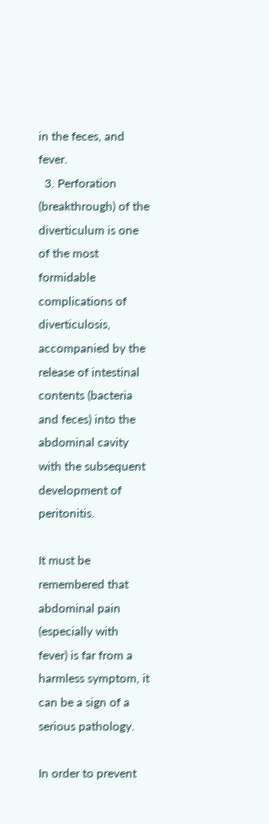in the feces, and fever.
  3. Perforation (breakthrough) of the diverticulum is one of the most formidable complications of diverticulosis, accompanied by the release of intestinal contents (bacteria and feces) into the abdominal cavity with the subsequent development of peritonitis.

It must be remembered that abdominal pain (especially with fever) is far from a harmless symptom, it can be a sign of a serious pathology.

In order to prevent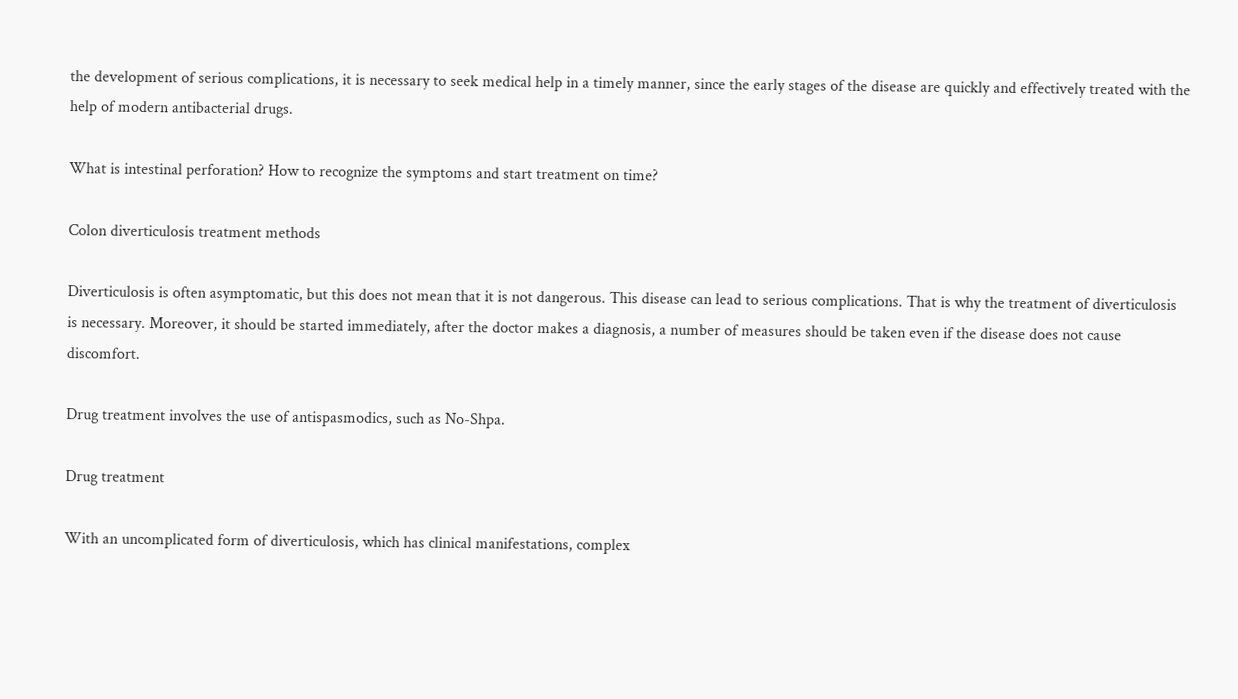the development of serious complications, it is necessary to seek medical help in a timely manner, since the early stages of the disease are quickly and effectively treated with the help of modern antibacterial drugs.

What is intestinal perforation? How to recognize the symptoms and start treatment on time?

Colon diverticulosis treatment methods

Diverticulosis is often asymptomatic, but this does not mean that it is not dangerous. This disease can lead to serious complications. That is why the treatment of diverticulosis is necessary. Moreover, it should be started immediately, after the doctor makes a diagnosis, a number of measures should be taken even if the disease does not cause discomfort.

Drug treatment involves the use of antispasmodics, such as No-Shpa.

Drug treatment

With an uncomplicated form of diverticulosis, which has clinical manifestations, complex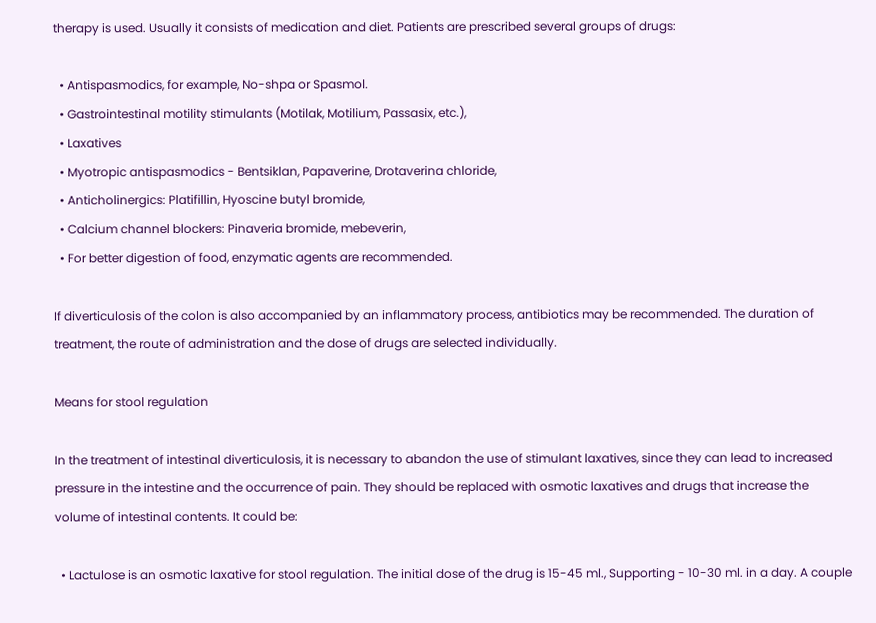therapy is used. Usually it consists of medication and diet. Patients are prescribed several groups of drugs:

  • Antispasmodics, for example, No-shpa or Spasmol.
  • Gastrointestinal motility stimulants (Motilak, Motilium, Passasix, etc.),
  • Laxatives
  • Myotropic antispasmodics - Bentsiklan, Papaverine, Drotaverina chloride,
  • Anticholinergics: Platifillin, Hyoscine butyl bromide,
  • Calcium channel blockers: Pinaveria bromide, mebeverin,
  • For better digestion of food, enzymatic agents are recommended.

If diverticulosis of the colon is also accompanied by an inflammatory process, antibiotics may be recommended. The duration of treatment, the route of administration and the dose of drugs are selected individually.

Means for stool regulation

In the treatment of intestinal diverticulosis, it is necessary to abandon the use of stimulant laxatives, since they can lead to increased pressure in the intestine and the occurrence of pain. They should be replaced with osmotic laxatives and drugs that increase the volume of intestinal contents. It could be:

  • Lactulose is an osmotic laxative for stool regulation. The initial dose of the drug is 15-45 ml., Supporting - 10-30 ml. in a day. A couple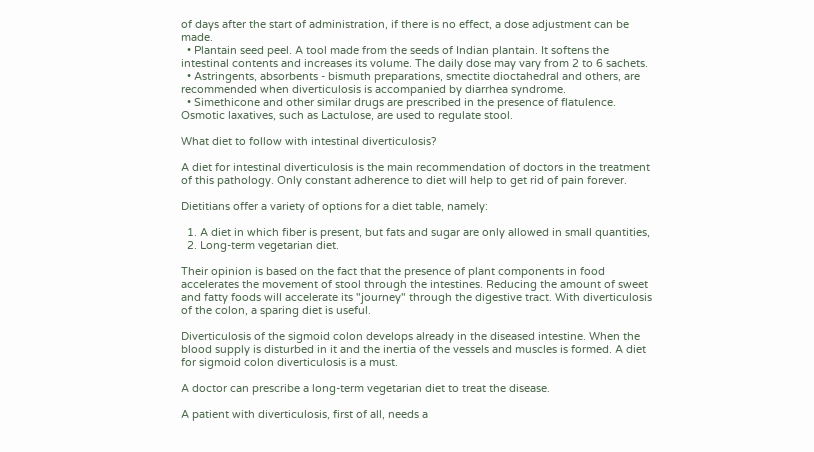of days after the start of administration, if there is no effect, a dose adjustment can be made.
  • Plantain seed peel. A tool made from the seeds of Indian plantain. It softens the intestinal contents and increases its volume. The daily dose may vary from 2 to 6 sachets.
  • Astringents, absorbents - bismuth preparations, smectite dioctahedral and others, are recommended when diverticulosis is accompanied by diarrhea syndrome.
  • Simethicone and other similar drugs are prescribed in the presence of flatulence.
Osmotic laxatives, such as Lactulose, are used to regulate stool.

What diet to follow with intestinal diverticulosis?

A diet for intestinal diverticulosis is the main recommendation of doctors in the treatment of this pathology. Only constant adherence to diet will help to get rid of pain forever.

Dietitians offer a variety of options for a diet table, namely:

  1. A diet in which fiber is present, but fats and sugar are only allowed in small quantities,
  2. Long-term vegetarian diet.

Their opinion is based on the fact that the presence of plant components in food accelerates the movement of stool through the intestines. Reducing the amount of sweet and fatty foods will accelerate its "journey" through the digestive tract. With diverticulosis of the colon, a sparing diet is useful.

Diverticulosis of the sigmoid colon develops already in the diseased intestine. When the blood supply is disturbed in it and the inertia of the vessels and muscles is formed. A diet for sigmoid colon diverticulosis is a must.

A doctor can prescribe a long-term vegetarian diet to treat the disease.

A patient with diverticulosis, first of all, needs a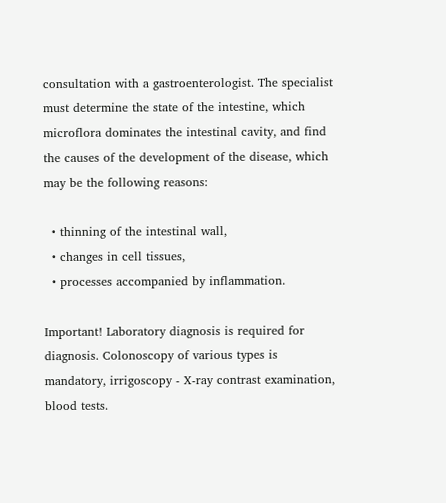consultation with a gastroenterologist. The specialist must determine the state of the intestine, which microflora dominates the intestinal cavity, and find the causes of the development of the disease, which may be the following reasons:

  • thinning of the intestinal wall,
  • changes in cell tissues,
  • processes accompanied by inflammation.

Important! Laboratory diagnosis is required for diagnosis. Colonoscopy of various types is mandatory, irrigoscopy - X-ray contrast examination, blood tests.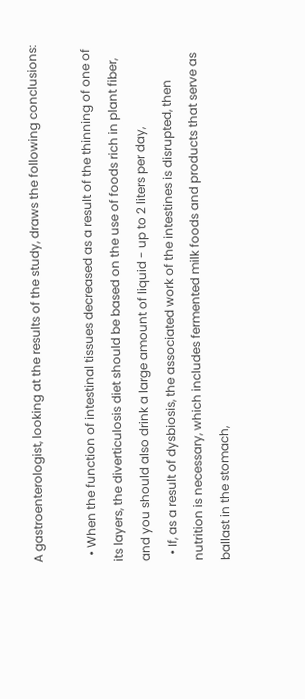A gastroenterologist, looking at the results of the study, draws the following conclusions:

  • When the function of intestinal tissues decreased as a result of the thinning of one of its layers, the diverticulosis diet should be based on the use of foods rich in plant fiber, and you should also drink a large amount of liquid - up to 2 liters per day,
  • If, as a result of dysbiosis, the associated work of the intestines is disrupted, then nutrition is necessary, which includes fermented milk foods and products that serve as ballast in the stomach,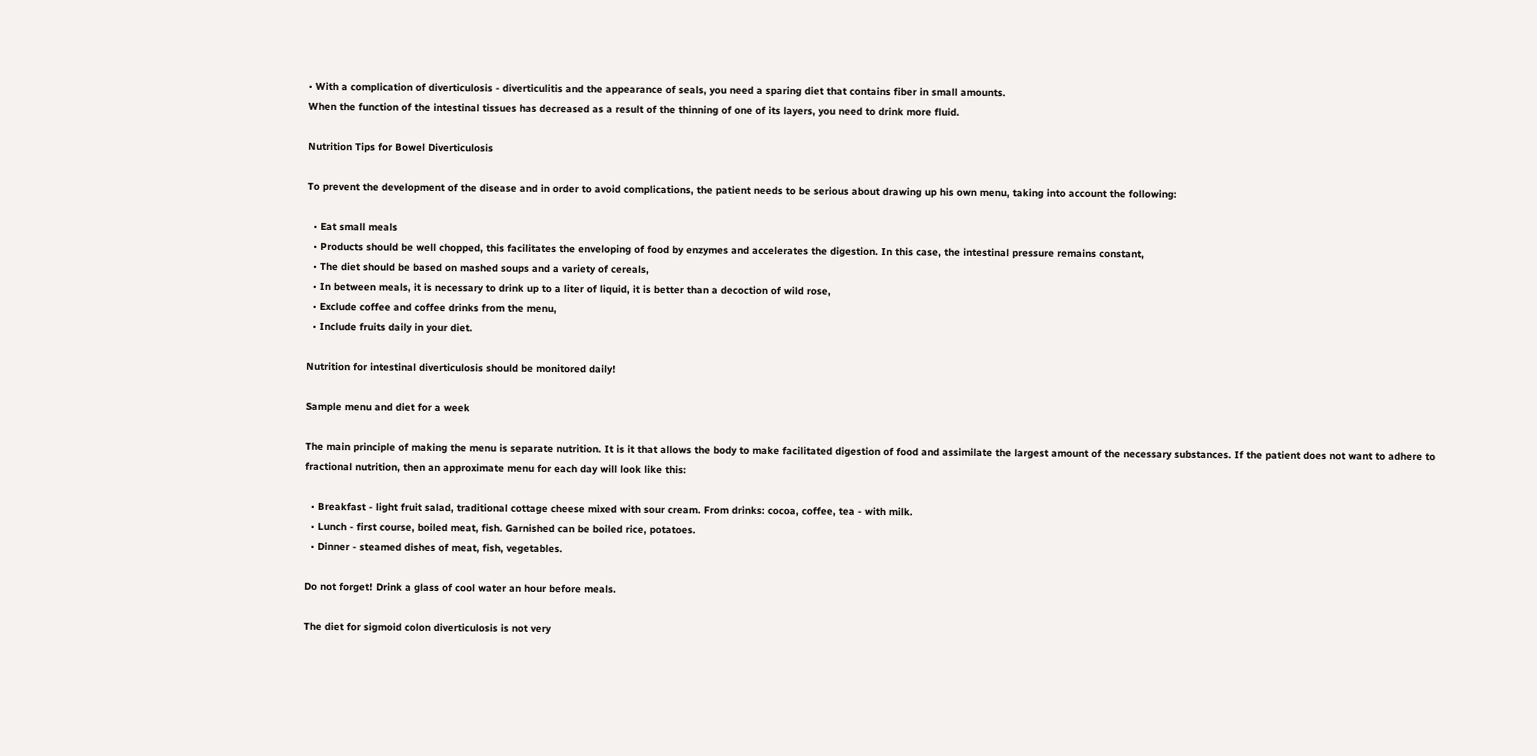• With a complication of diverticulosis - diverticulitis and the appearance of seals, you need a sparing diet that contains fiber in small amounts.
When the function of the intestinal tissues has decreased as a result of the thinning of one of its layers, you need to drink more fluid.

Nutrition Tips for Bowel Diverticulosis

To prevent the development of the disease and in order to avoid complications, the patient needs to be serious about drawing up his own menu, taking into account the following:

  • Eat small meals
  • Products should be well chopped, this facilitates the enveloping of food by enzymes and accelerates the digestion. In this case, the intestinal pressure remains constant,
  • The diet should be based on mashed soups and a variety of cereals,
  • In between meals, it is necessary to drink up to a liter of liquid, it is better than a decoction of wild rose,
  • Exclude coffee and coffee drinks from the menu,
  • Include fruits daily in your diet.

Nutrition for intestinal diverticulosis should be monitored daily!

Sample menu and diet for a week

The main principle of making the menu is separate nutrition. It is it that allows the body to make facilitated digestion of food and assimilate the largest amount of the necessary substances. If the patient does not want to adhere to fractional nutrition, then an approximate menu for each day will look like this:

  • Breakfast - light fruit salad, traditional cottage cheese mixed with sour cream. From drinks: cocoa, coffee, tea - with milk.
  • Lunch - first course, boiled meat, fish. Garnished can be boiled rice, potatoes.
  • Dinner - steamed dishes of meat, fish, vegetables.

Do not forget! Drink a glass of cool water an hour before meals.

The diet for sigmoid colon diverticulosis is not very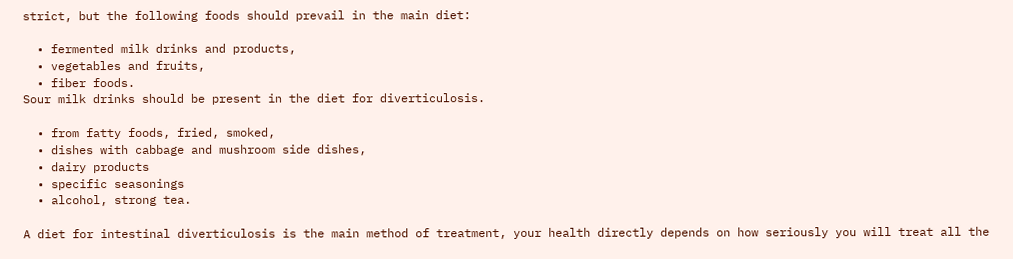strict, but the following foods should prevail in the main diet:

  • fermented milk drinks and products,
  • vegetables and fruits,
  • fiber foods.
Sour milk drinks should be present in the diet for diverticulosis.

  • from fatty foods, fried, smoked,
  • dishes with cabbage and mushroom side dishes,
  • dairy products
  • specific seasonings
  • alcohol, strong tea.

A diet for intestinal diverticulosis is the main method of treatment, your health directly depends on how seriously you will treat all the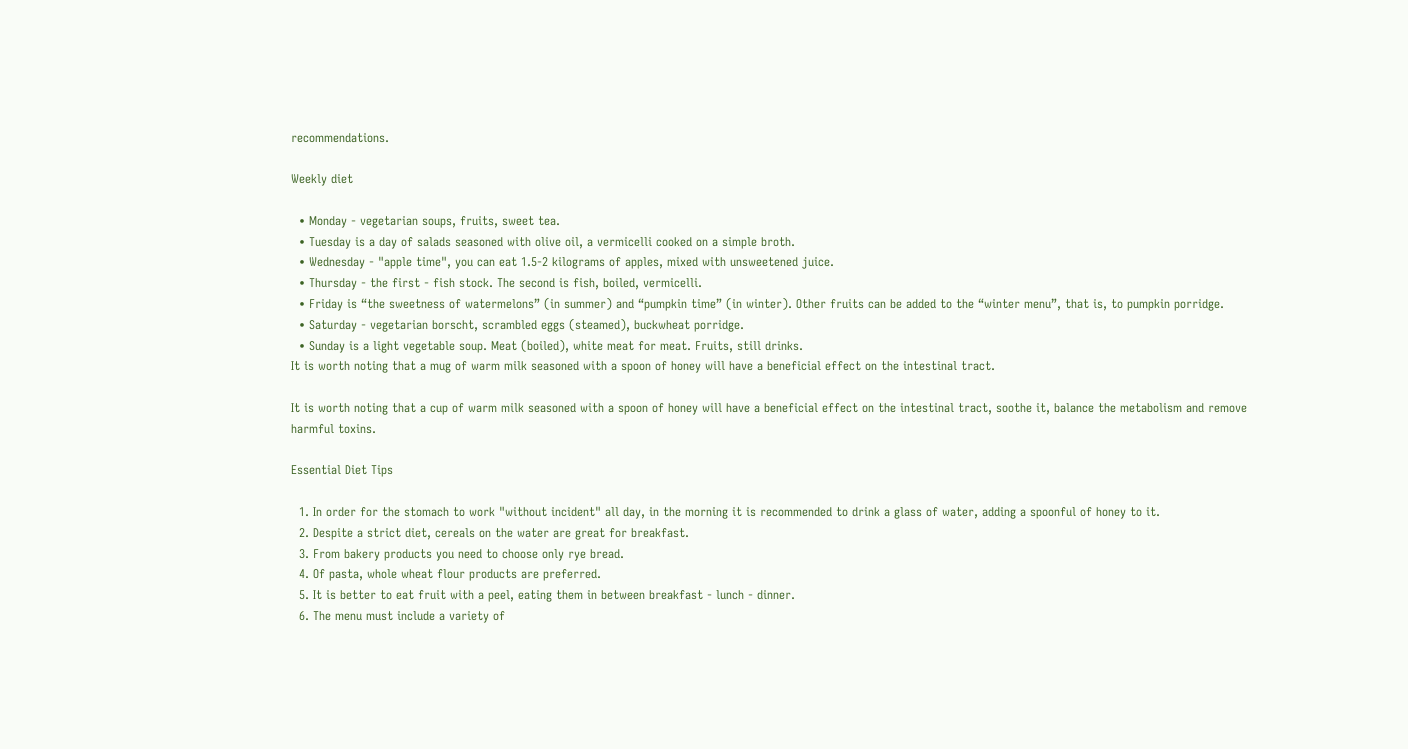recommendations.

Weekly diet

  • Monday - vegetarian soups, fruits, sweet tea.
  • Tuesday is a day of salads seasoned with olive oil, a vermicelli cooked on a simple broth.
  • Wednesday - "apple time", you can eat 1.5-2 kilograms of apples, mixed with unsweetened juice.
  • Thursday - the first - fish stock. The second is fish, boiled, vermicelli.
  • Friday is “the sweetness of watermelons” (in summer) and “pumpkin time” (in winter). Other fruits can be added to the “winter menu”, that is, to pumpkin porridge.
  • Saturday - vegetarian borscht, scrambled eggs (steamed), buckwheat porridge.
  • Sunday is a light vegetable soup. Meat (boiled), white meat for meat. Fruits, still drinks.
It is worth noting that a mug of warm milk seasoned with a spoon of honey will have a beneficial effect on the intestinal tract.

It is worth noting that a cup of warm milk seasoned with a spoon of honey will have a beneficial effect on the intestinal tract, soothe it, balance the metabolism and remove harmful toxins.

Essential Diet Tips

  1. In order for the stomach to work "without incident" all day, in the morning it is recommended to drink a glass of water, adding a spoonful of honey to it.
  2. Despite a strict diet, cereals on the water are great for breakfast.
  3. From bakery products you need to choose only rye bread.
  4. Of pasta, whole wheat flour products are preferred.
  5. It is better to eat fruit with a peel, eating them in between breakfast - lunch - dinner.
  6. The menu must include a variety of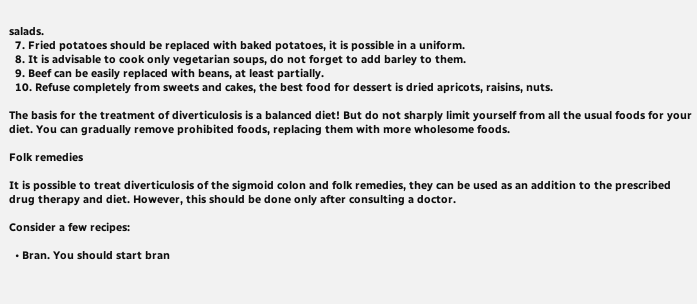salads.
  7. Fried potatoes should be replaced with baked potatoes, it is possible in a uniform.
  8. It is advisable to cook only vegetarian soups, do not forget to add barley to them.
  9. Beef can be easily replaced with beans, at least partially.
  10. Refuse completely from sweets and cakes, the best food for dessert is dried apricots, raisins, nuts.

The basis for the treatment of diverticulosis is a balanced diet! But do not sharply limit yourself from all the usual foods for your diet. You can gradually remove prohibited foods, replacing them with more wholesome foods.

Folk remedies

It is possible to treat diverticulosis of the sigmoid colon and folk remedies, they can be used as an addition to the prescribed drug therapy and diet. However, this should be done only after consulting a doctor.

Consider a few recipes:

  • Bran. You should start bran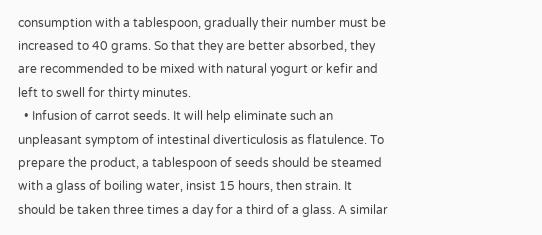consumption with a tablespoon, gradually their number must be increased to 40 grams. So that they are better absorbed, they are recommended to be mixed with natural yogurt or kefir and left to swell for thirty minutes.
  • Infusion of carrot seeds. It will help eliminate such an unpleasant symptom of intestinal diverticulosis as flatulence. To prepare the product, a tablespoon of seeds should be steamed with a glass of boiling water, insist 15 hours, then strain. It should be taken three times a day for a third of a glass. A similar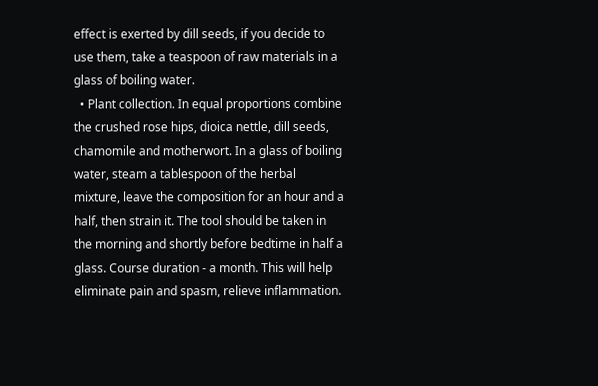effect is exerted by dill seeds, if you decide to use them, take a teaspoon of raw materials in a glass of boiling water.
  • Plant collection. In equal proportions combine the crushed rose hips, dioica nettle, dill seeds, chamomile and motherwort. In a glass of boiling water, steam a tablespoon of the herbal mixture, leave the composition for an hour and a half, then strain it. The tool should be taken in the morning and shortly before bedtime in half a glass. Course duration - a month. This will help eliminate pain and spasm, relieve inflammation.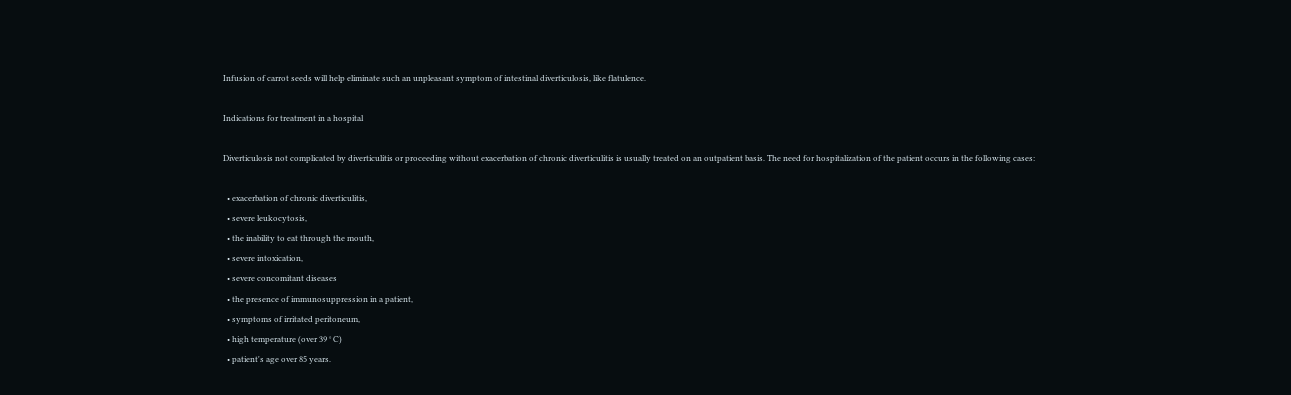Infusion of carrot seeds will help eliminate such an unpleasant symptom of intestinal diverticulosis, like flatulence.

Indications for treatment in a hospital

Diverticulosis not complicated by diverticulitis or proceeding without exacerbation of chronic diverticulitis is usually treated on an outpatient basis. The need for hospitalization of the patient occurs in the following cases:

  • exacerbation of chronic diverticulitis,
  • severe leukocytosis,
  • the inability to eat through the mouth,
  • severe intoxication,
  • severe concomitant diseases
  • the presence of immunosuppression in a patient,
  • symptoms of irritated peritoneum,
  • high temperature (over 39 ° C)
  • patient's age over 85 years.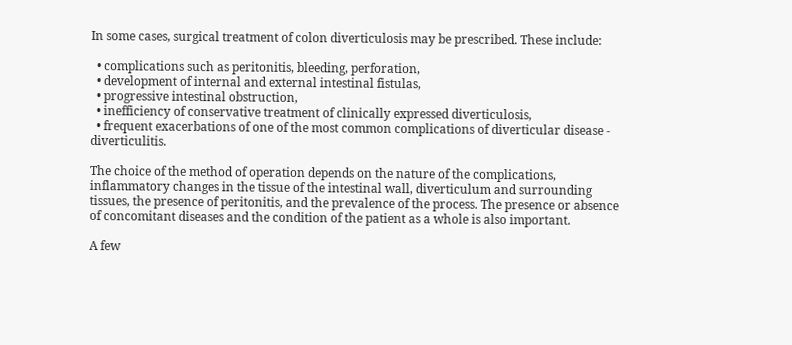In some cases, surgical treatment of colon diverticulosis may be prescribed. These include:

  • complications such as peritonitis, bleeding, perforation,
  • development of internal and external intestinal fistulas,
  • progressive intestinal obstruction,
  • inefficiency of conservative treatment of clinically expressed diverticulosis,
  • frequent exacerbations of one of the most common complications of diverticular disease - diverticulitis.

The choice of the method of operation depends on the nature of the complications, inflammatory changes in the tissue of the intestinal wall, diverticulum and surrounding tissues, the presence of peritonitis, and the prevalence of the process. The presence or absence of concomitant diseases and the condition of the patient as a whole is also important.

A few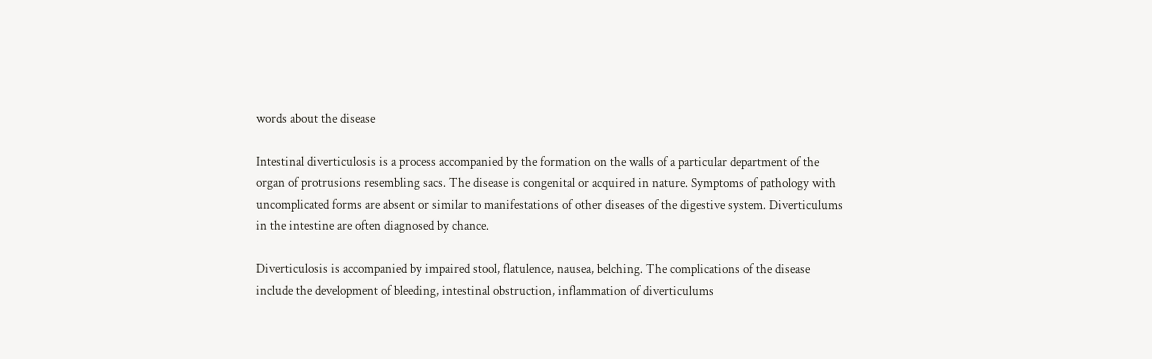words about the disease

Intestinal diverticulosis is a process accompanied by the formation on the walls of a particular department of the organ of protrusions resembling sacs. The disease is congenital or acquired in nature. Symptoms of pathology with uncomplicated forms are absent or similar to manifestations of other diseases of the digestive system. Diverticulums in the intestine are often diagnosed by chance.

Diverticulosis is accompanied by impaired stool, flatulence, nausea, belching. The complications of the disease include the development of bleeding, intestinal obstruction, inflammation of diverticulums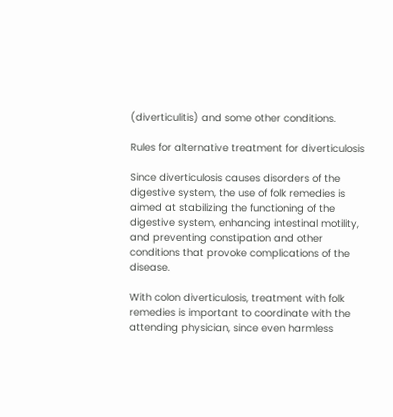(diverticulitis) and some other conditions.

Rules for alternative treatment for diverticulosis

Since diverticulosis causes disorders of the digestive system, the use of folk remedies is aimed at stabilizing the functioning of the digestive system, enhancing intestinal motility, and preventing constipation and other conditions that provoke complications of the disease.

With colon diverticulosis, treatment with folk remedies is important to coordinate with the attending physician, since even harmless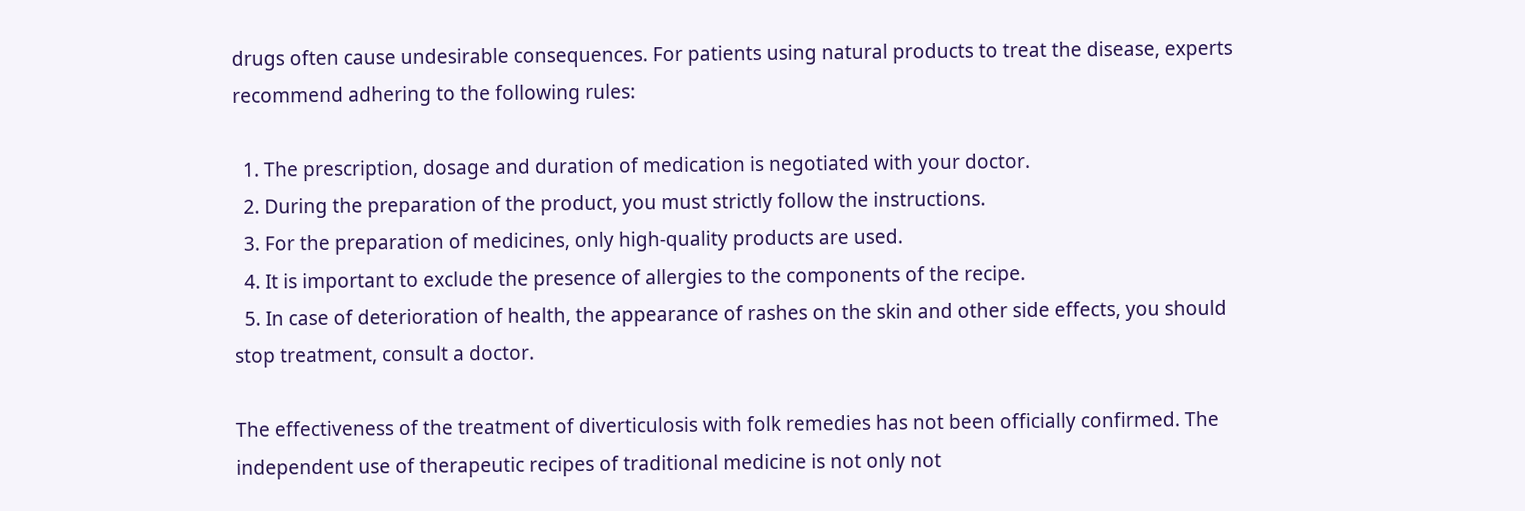drugs often cause undesirable consequences. For patients using natural products to treat the disease, experts recommend adhering to the following rules:

  1. The prescription, dosage and duration of medication is negotiated with your doctor.
  2. During the preparation of the product, you must strictly follow the instructions.
  3. For the preparation of medicines, only high-quality products are used.
  4. It is important to exclude the presence of allergies to the components of the recipe.
  5. In case of deterioration of health, the appearance of rashes on the skin and other side effects, you should stop treatment, consult a doctor.

The effectiveness of the treatment of diverticulosis with folk remedies has not been officially confirmed. The independent use of therapeutic recipes of traditional medicine is not only not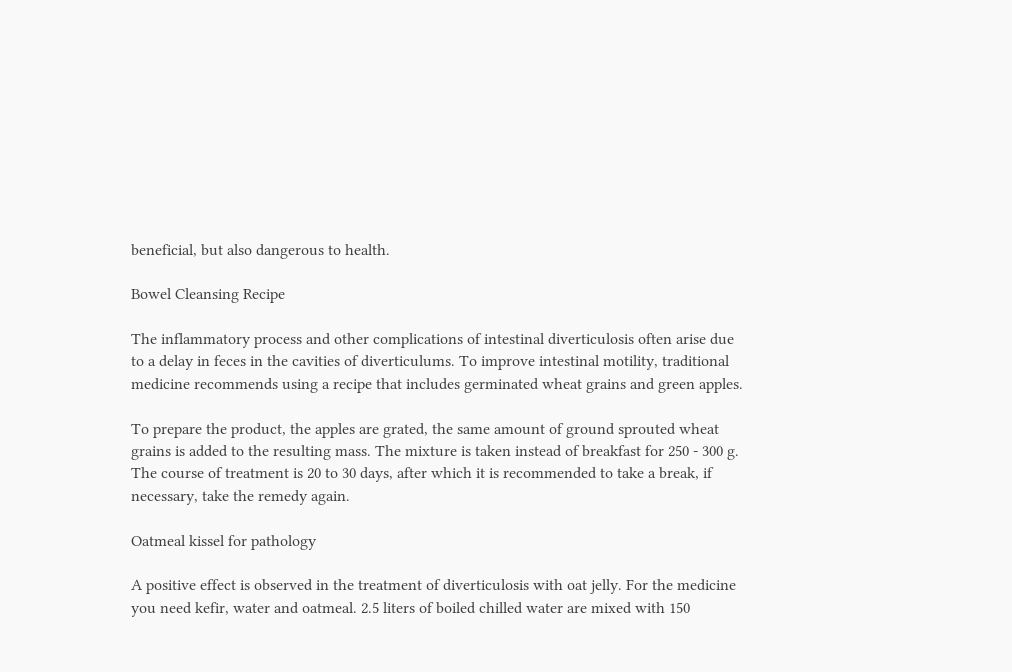beneficial, but also dangerous to health.

Bowel Cleansing Recipe

The inflammatory process and other complications of intestinal diverticulosis often arise due to a delay in feces in the cavities of diverticulums. To improve intestinal motility, traditional medicine recommends using a recipe that includes germinated wheat grains and green apples.

To prepare the product, the apples are grated, the same amount of ground sprouted wheat grains is added to the resulting mass. The mixture is taken instead of breakfast for 250 - 300 g. The course of treatment is 20 to 30 days, after which it is recommended to take a break, if necessary, take the remedy again.

Oatmeal kissel for pathology

A positive effect is observed in the treatment of diverticulosis with oat jelly. For the medicine you need kefir, water and oatmeal. 2.5 liters of boiled chilled water are mixed with 150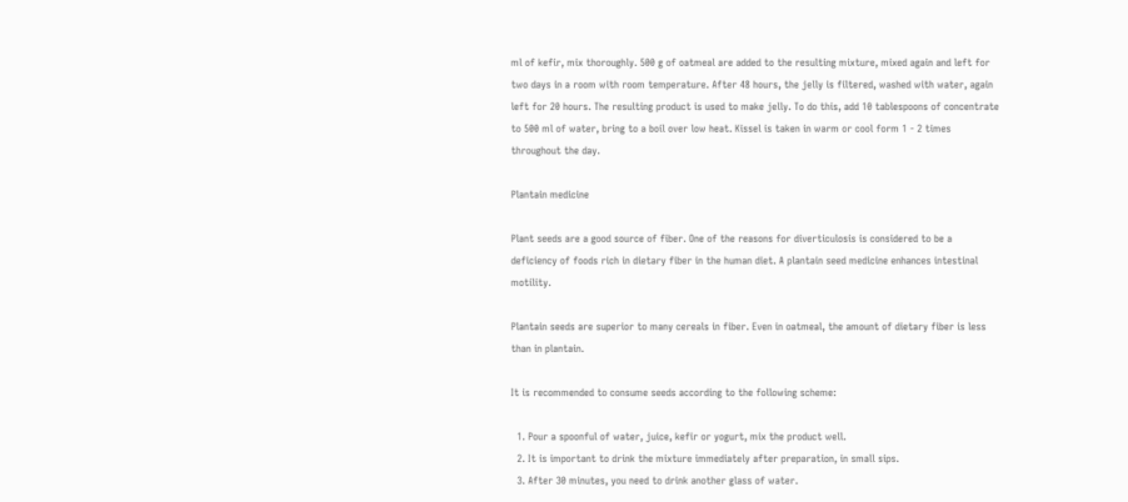ml of kefir, mix thoroughly. 500 g of oatmeal are added to the resulting mixture, mixed again and left for two days in a room with room temperature. After 48 hours, the jelly is filtered, washed with water, again left for 20 hours. The resulting product is used to make jelly. To do this, add 10 tablespoons of concentrate to 500 ml of water, bring to a boil over low heat. Kissel is taken in warm or cool form 1 - 2 times throughout the day.

Plantain medicine

Plant seeds are a good source of fiber. One of the reasons for diverticulosis is considered to be a deficiency of foods rich in dietary fiber in the human diet. A plantain seed medicine enhances intestinal motility.

Plantain seeds are superior to many cereals in fiber. Even in oatmeal, the amount of dietary fiber is less than in plantain.

It is recommended to consume seeds according to the following scheme:

  1. Pour a spoonful of water, juice, kefir or yogurt, mix the product well.
  2. It is important to drink the mixture immediately after preparation, in small sips.
  3. After 30 minutes, you need to drink another glass of water.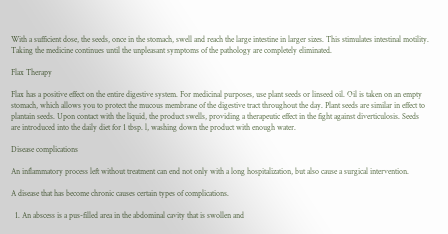With a sufficient dose, the seeds, once in the stomach, swell and reach the large intestine in larger sizes. This stimulates intestinal motility. Taking the medicine continues until the unpleasant symptoms of the pathology are completely eliminated.

Flax Therapy

Flax has a positive effect on the entire digestive system. For medicinal purposes, use plant seeds or linseed oil. Oil is taken on an empty stomach, which allows you to protect the mucous membrane of the digestive tract throughout the day. Plant seeds are similar in effect to plantain seeds. Upon contact with the liquid, the product swells, providing a therapeutic effect in the fight against diverticulosis. Seeds are introduced into the daily diet for 1 tbsp. l, washing down the product with enough water.

Disease complications

An inflammatory process left without treatment can end not only with a long hospitalization, but also cause a surgical intervention.

A disease that has become chronic causes certain types of complications.

  1. An abscess is a pus-filled area in the abdominal cavity that is swollen and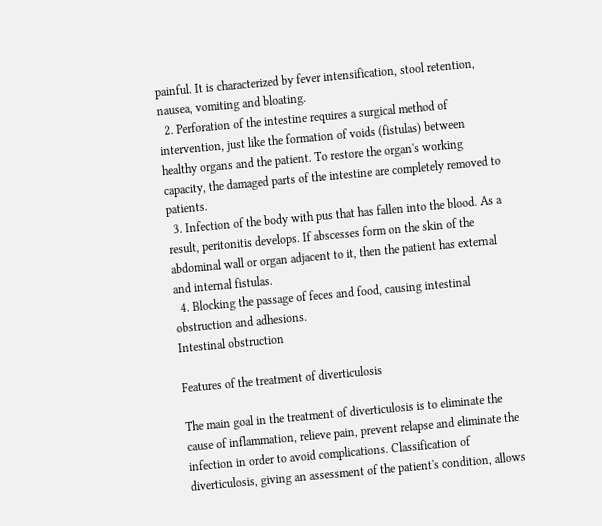painful. It is characterized by fever intensification, stool retention, nausea, vomiting and bloating.
  2. Perforation of the intestine requires a surgical method of intervention, just like the formation of voids (fistulas) between healthy organs and the patient. To restore the organ's working capacity, the damaged parts of the intestine are completely removed to patients.
  3. Infection of the body with pus that has fallen into the blood. As a result, peritonitis develops. If abscesses form on the skin of the abdominal wall or organ adjacent to it, then the patient has external and internal fistulas.
  4. Blocking the passage of feces and food, causing intestinal obstruction and adhesions.
Intestinal obstruction

Features of the treatment of diverticulosis

The main goal in the treatment of diverticulosis is to eliminate the cause of inflammation, relieve pain, prevent relapse and eliminate the infection in order to avoid complications. Classification of diverticulosis, giving an assessment of the patient's condition, allows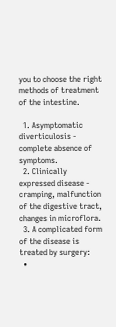you to choose the right methods of treatment of the intestine.

  1. Asymptomatic diverticulosis - complete absence of symptoms.
  2. Clinically expressed disease - cramping, malfunction of the digestive tract, changes in microflora.
  3. A complicated form of the disease is treated by surgery:
  •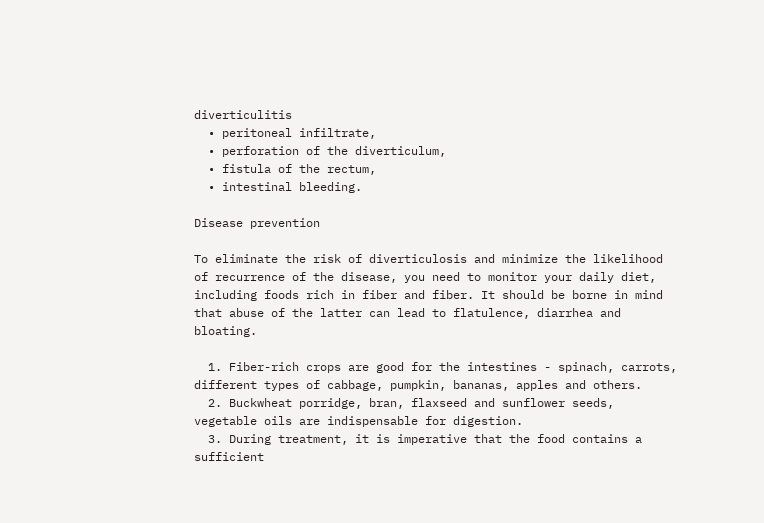diverticulitis
  • peritoneal infiltrate,
  • perforation of the diverticulum,
  • fistula of the rectum,
  • intestinal bleeding.

Disease prevention

To eliminate the risk of diverticulosis and minimize the likelihood of recurrence of the disease, you need to monitor your daily diet, including foods rich in fiber and fiber. It should be borne in mind that abuse of the latter can lead to flatulence, diarrhea and bloating.

  1. Fiber-rich crops are good for the intestines - spinach, carrots, different types of cabbage, pumpkin, bananas, apples and others.
  2. Buckwheat porridge, bran, flaxseed and sunflower seeds, vegetable oils are indispensable for digestion.
  3. During treatment, it is imperative that the food contains a sufficient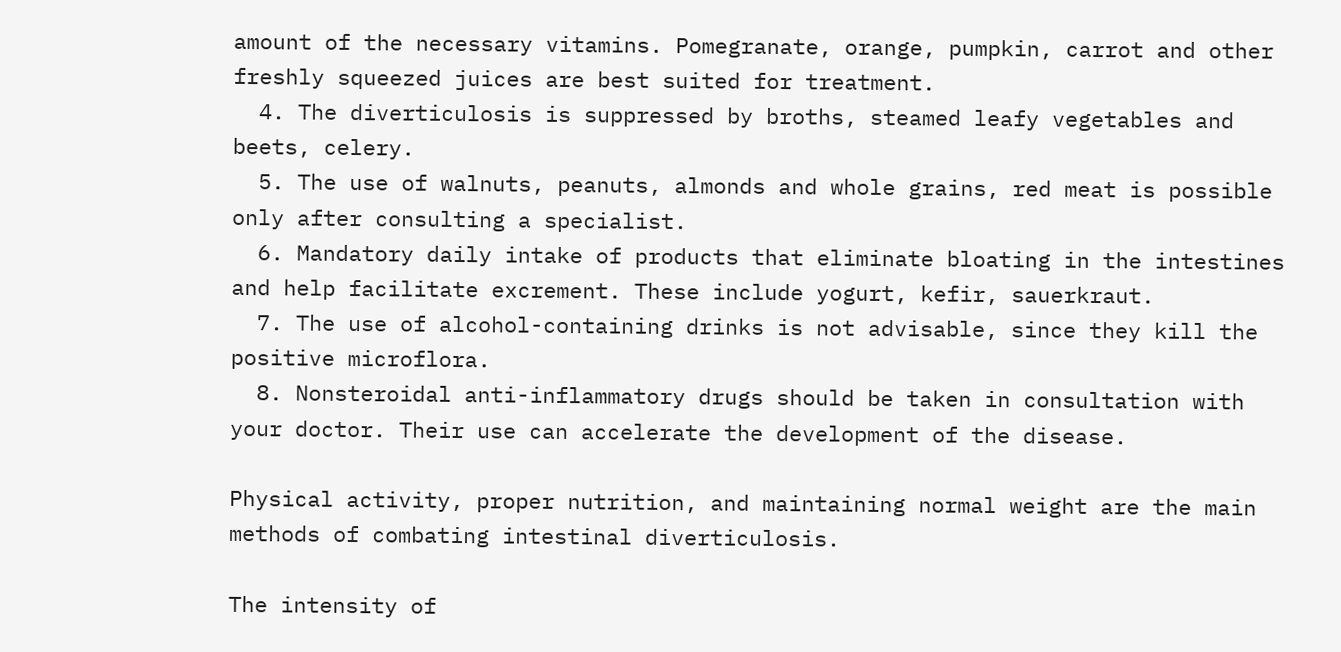amount of the necessary vitamins. Pomegranate, orange, pumpkin, carrot and other freshly squeezed juices are best suited for treatment.
  4. The diverticulosis is suppressed by broths, steamed leafy vegetables and beets, celery.
  5. The use of walnuts, peanuts, almonds and whole grains, red meat is possible only after consulting a specialist.
  6. Mandatory daily intake of products that eliminate bloating in the intestines and help facilitate excrement. These include yogurt, kefir, sauerkraut.
  7. The use of alcohol-containing drinks is not advisable, since they kill the positive microflora.
  8. Nonsteroidal anti-inflammatory drugs should be taken in consultation with your doctor. Their use can accelerate the development of the disease.

Physical activity, proper nutrition, and maintaining normal weight are the main methods of combating intestinal diverticulosis.

The intensity of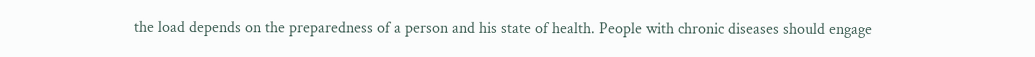the load depends on the preparedness of a person and his state of health. People with chronic diseases should engage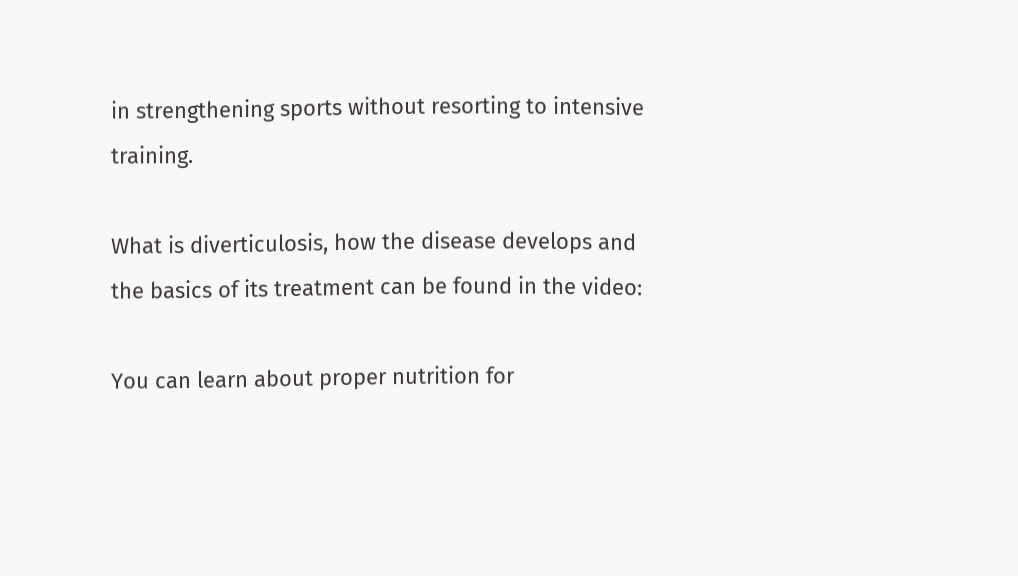in strengthening sports without resorting to intensive training.

What is diverticulosis, how the disease develops and the basics of its treatment can be found in the video:

You can learn about proper nutrition for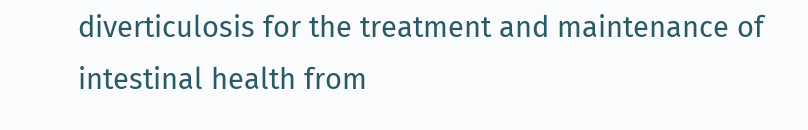diverticulosis for the treatment and maintenance of intestinal health from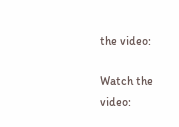the video:

Watch the video: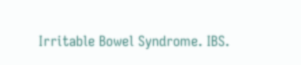Irritable Bowel Syndrome. IBS.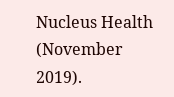Nucleus Health (November 2019).